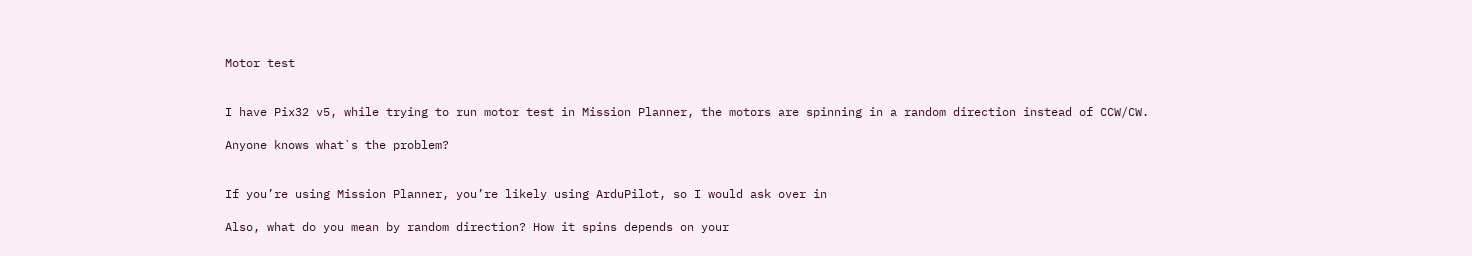Motor test


I have Pix32 v5, while trying to run motor test in Mission Planner, the motors are spinning in a random direction instead of CCW/CW.

Anyone knows what`s the problem?


If you’re using Mission Planner, you’re likely using ArduPilot, so I would ask over in

Also, what do you mean by random direction? How it spins depends on your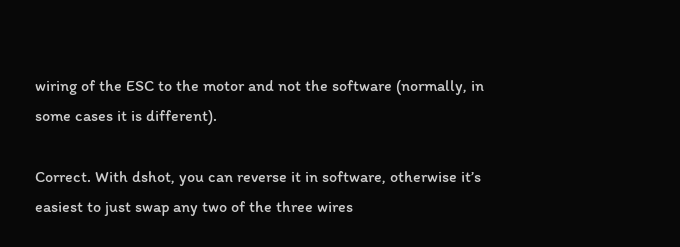wiring of the ESC to the motor and not the software (normally, in some cases it is different).

Correct. With dshot, you can reverse it in software, otherwise it’s easiest to just swap any two of the three wires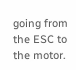going from the ESC to the motor.